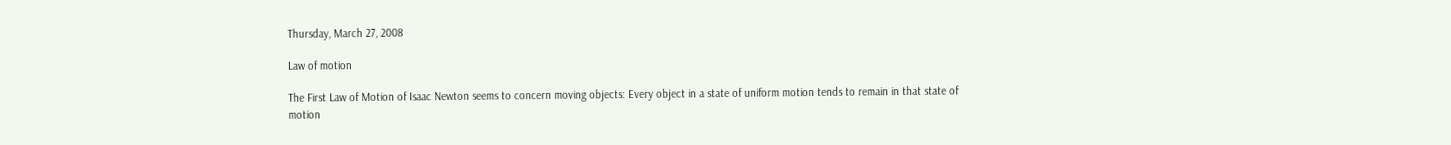Thursday, March 27, 2008

Law of motion

The First Law of Motion of Isaac Newton seems to concern moving objects: Every object in a state of uniform motion tends to remain in that state of motion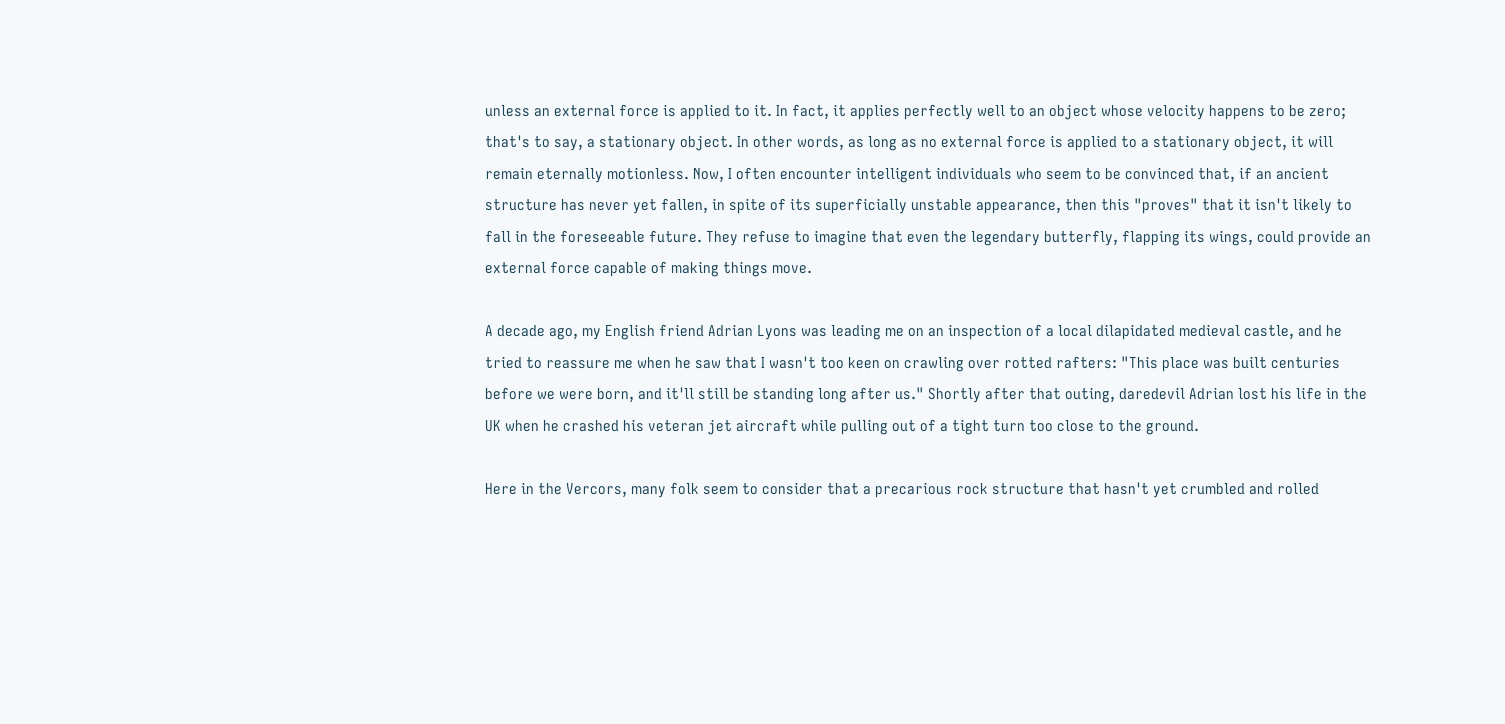unless an external force is applied to it. In fact, it applies perfectly well to an object whose velocity happens to be zero; that's to say, a stationary object. In other words, as long as no external force is applied to a stationary object, it will remain eternally motionless. Now, I often encounter intelligent individuals who seem to be convinced that, if an ancient structure has never yet fallen, in spite of its superficially unstable appearance, then this "proves" that it isn't likely to fall in the foreseeable future. They refuse to imagine that even the legendary butterfly, flapping its wings, could provide an external force capable of making things move.

A decade ago, my English friend Adrian Lyons was leading me on an inspection of a local dilapidated medieval castle, and he tried to reassure me when he saw that I wasn't too keen on crawling over rotted rafters: "This place was built centuries before we were born, and it'll still be standing long after us." Shortly after that outing, daredevil Adrian lost his life in the UK when he crashed his veteran jet aircraft while pulling out of a tight turn too close to the ground.

Here in the Vercors, many folk seem to consider that a precarious rock structure that hasn't yet crumbled and rolled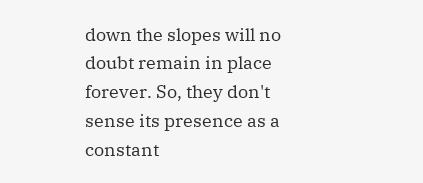down the slopes will no doubt remain in place forever. So, they don't sense its presence as a constant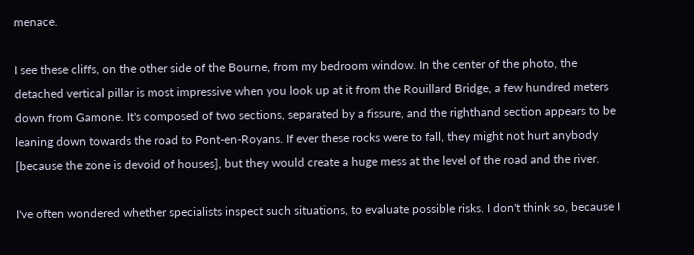menace.

I see these cliffs, on the other side of the Bourne, from my bedroom window. In the center of the photo, the detached vertical pillar is most impressive when you look up at it from the Rouillard Bridge, a few hundred meters down from Gamone. It's composed of two sections, separated by a fissure, and the righthand section appears to be leaning down towards the road to Pont-en-Royans. If ever these rocks were to fall, they might not hurt anybody [because the zone is devoid of houses], but they would create a huge mess at the level of the road and the river.

I've often wondered whether specialists inspect such situations, to evaluate possible risks. I don't think so, because I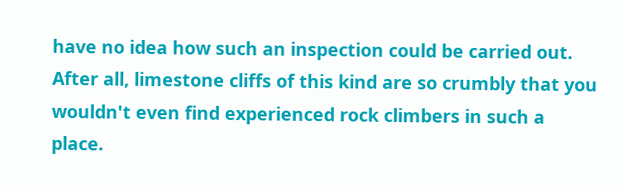have no idea how such an inspection could be carried out. After all, limestone cliffs of this kind are so crumbly that you wouldn't even find experienced rock climbers in such a place.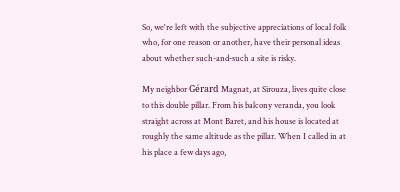So, we're left with the subjective appreciations of local folk who, for one reason or another, have their personal ideas about whether such-and-such a site is risky.

My neighbor Gérard Magnat, at Sirouza, lives quite close to this double pillar. From his balcony veranda, you look straight across at Mont Baret, and his house is located at roughly the same altitude as the pillar. When I called in at his place a few days ago,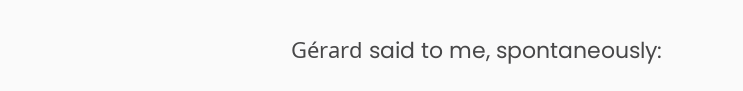Gérard said to me, spontaneously: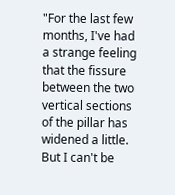"For the last few months, I've had a strange feeling that the fissure between the two vertical sections of the pillar has widened a little. But I can't be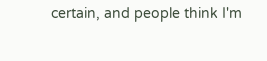certain, and people think I'm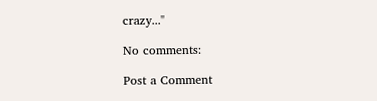crazy..."

No comments:

Post a Comment